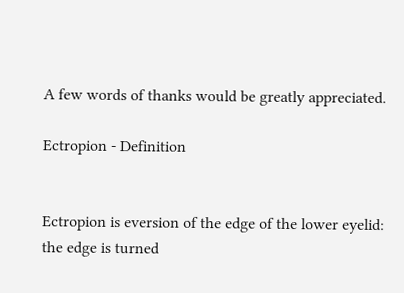A few words of thanks would be greatly appreciated.

Ectropion - Definition


Ectropion is eversion of the edge of the lower eyelid: the edge is turned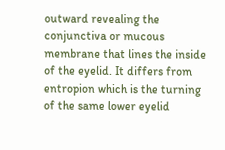outward revealing the conjunctiva or mucous membrane that lines the inside of the eyelid. It differs from entropion which is the turning of the same lower eyelid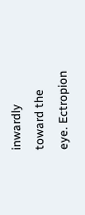inwardly toward the eye. Ectropion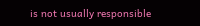is not usually responsible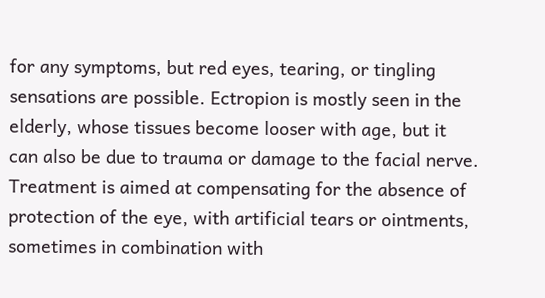for any symptoms, but red eyes, tearing, or tingling sensations are possible. Ectropion is mostly seen in the elderly, whose tissues become looser with age, but it can also be due to trauma or damage to the facial nerve. Treatment is aimed at compensating for the absence of protection of the eye, with artificial tears or ointments, sometimes in combination with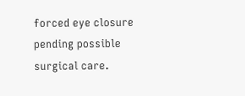forced eye closure pending possible surgical care.